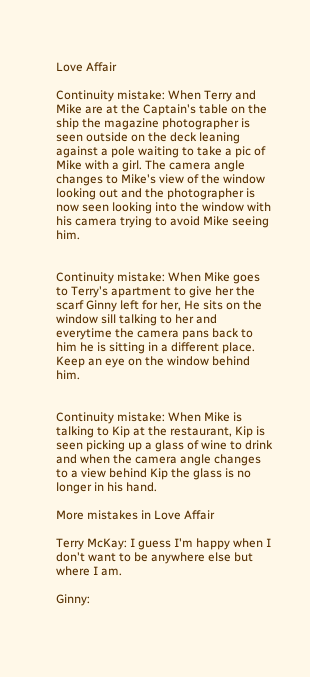Love Affair

Continuity mistake: When Terry and Mike are at the Captain's table on the ship the magazine photographer is seen outside on the deck leaning against a pole waiting to take a pic of Mike with a girl. The camera angle changes to Mike's view of the window looking out and the photographer is now seen looking into the window with his camera trying to avoid Mike seeing him.


Continuity mistake: When Mike goes to Terry's apartment to give her the scarf Ginny left for her, He sits on the window sill talking to her and everytime the camera pans back to him he is sitting in a different place. Keep an eye on the window behind him.


Continuity mistake: When Mike is talking to Kip at the restaurant, Kip is seen picking up a glass of wine to drink and when the camera angle changes to a view behind Kip the glass is no longer in his hand.

More mistakes in Love Affair

Terry McKay: I guess I'm happy when I don't want to be anywhere else but where I am.

Ginny: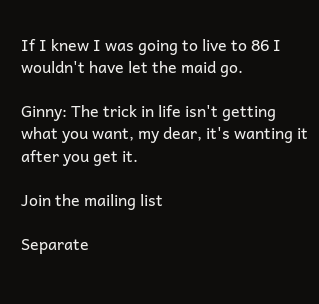If I knew I was going to live to 86 I wouldn't have let the maid go.

Ginny: The trick in life isn't getting what you want, my dear, it's wanting it after you get it.

Join the mailing list

Separate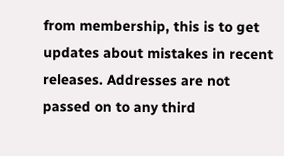from membership, this is to get updates about mistakes in recent releases. Addresses are not passed on to any third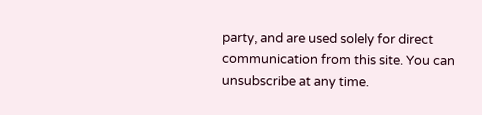party, and are used solely for direct communication from this site. You can unsubscribe at any time.